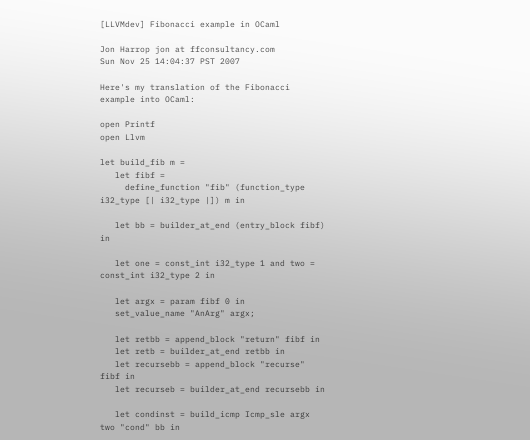[LLVMdev] Fibonacci example in OCaml

Jon Harrop jon at ffconsultancy.com
Sun Nov 25 14:04:37 PST 2007

Here's my translation of the Fibonacci example into OCaml:

open Printf
open Llvm

let build_fib m =
   let fibf =
     define_function "fib" (function_type i32_type [| i32_type |]) m in

   let bb = builder_at_end (entry_block fibf) in

   let one = const_int i32_type 1 and two = const_int i32_type 2 in

   let argx = param fibf 0 in
   set_value_name "AnArg" argx;

   let retbb = append_block "return" fibf in
   let retb = builder_at_end retbb in
   let recursebb = append_block "recurse" fibf in
   let recurseb = builder_at_end recursebb in

   let condinst = build_icmp Icmp_sle argx two "cond" bb in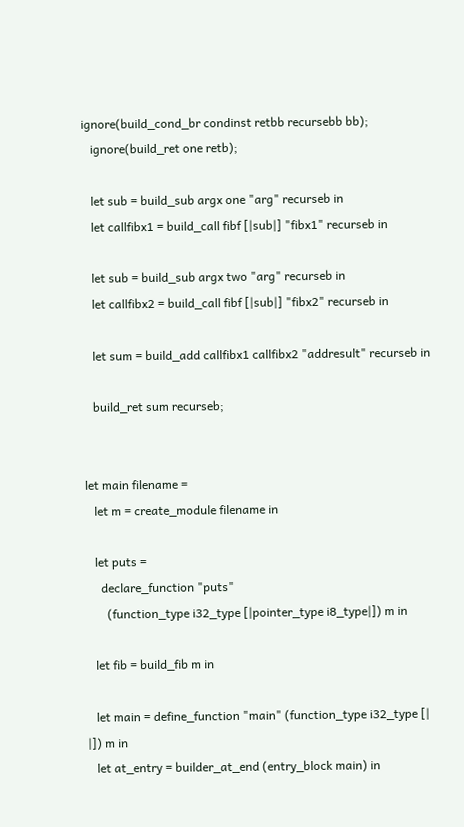ignore(build_cond_br condinst retbb recursebb bb);
   ignore(build_ret one retb);

   let sub = build_sub argx one "arg" recurseb in
   let callfibx1 = build_call fibf [|sub|] "fibx1" recurseb in

   let sub = build_sub argx two "arg" recurseb in
   let callfibx2 = build_call fibf [|sub|] "fibx2" recurseb in

   let sum = build_add callfibx1 callfibx2 "addresult" recurseb in

   build_ret sum recurseb;


let main filename =
   let m = create_module filename in

   let puts =
     declare_function "puts"
       (function_type i32_type [|pointer_type i8_type|]) m in

   let fib = build_fib m in

   let main = define_function "main" (function_type i32_type [| |]) m in
   let at_entry = builder_at_end (entry_block main) in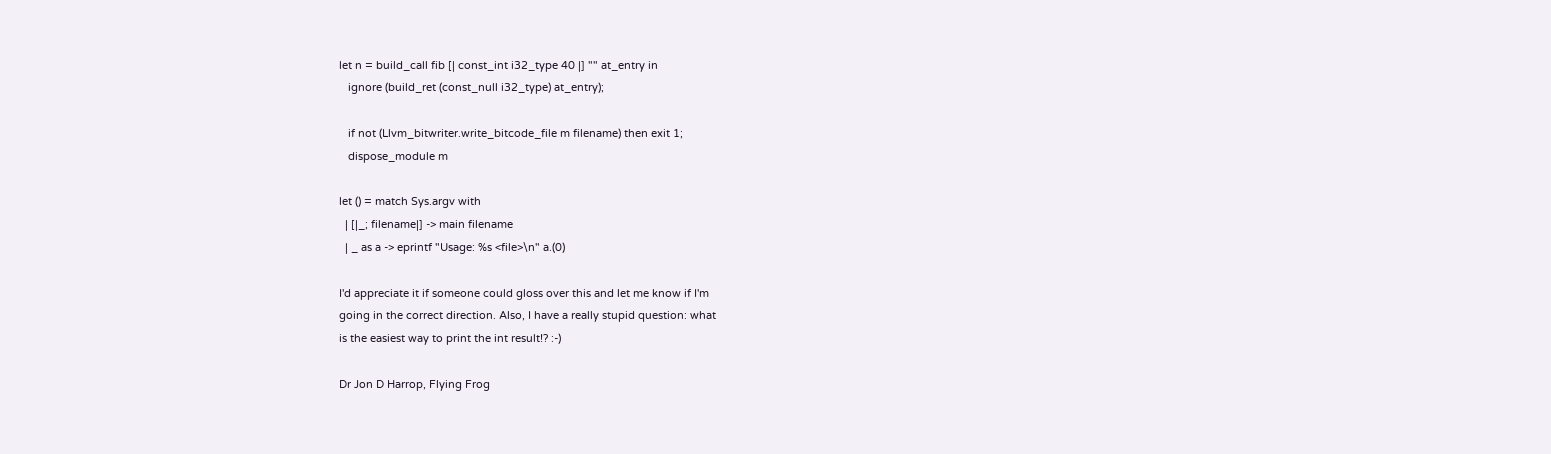let n = build_call fib [| const_int i32_type 40 |] "" at_entry in
   ignore (build_ret (const_null i32_type) at_entry);

   if not (Llvm_bitwriter.write_bitcode_file m filename) then exit 1;
   dispose_module m

let () = match Sys.argv with
  | [|_; filename|] -> main filename
  | _ as a -> eprintf "Usage: %s <file>\n" a.(0)

I'd appreciate it if someone could gloss over this and let me know if I'm
going in the correct direction. Also, I have a really stupid question: what
is the easiest way to print the int result!? :-)

Dr Jon D Harrop, Flying Frog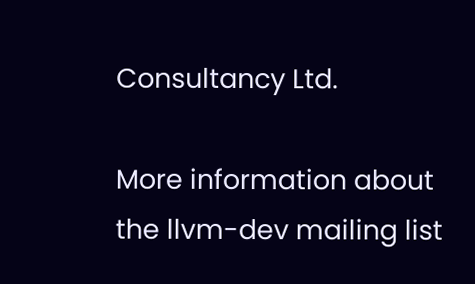Consultancy Ltd.

More information about the llvm-dev mailing list